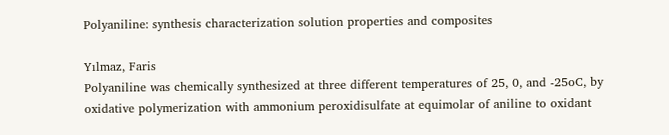Polyaniline: synthesis characterization solution properties and composites

Yılmaz, Faris
Polyaniline was chemically synthesized at three different temperatures of 25, 0, and -25oC, by oxidative polymerization with ammonium peroxidisulfate at equimolar of aniline to oxidant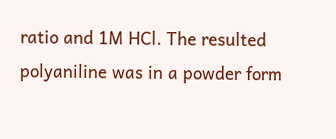ratio and 1M HCl. The resulted polyaniline was in a powder form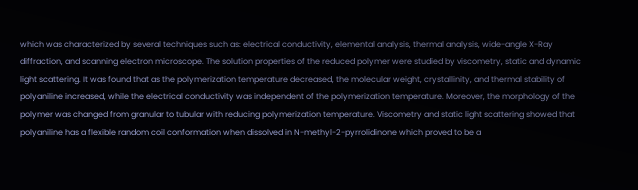which was characterized by several techniques such as: electrical conductivity, elemental analysis, thermal analysis, wide-angle X-Ray diffraction, and scanning electron microscope. The solution properties of the reduced polymer were studied by viscometry, static and dynamic light scattering. It was found that as the polymerization temperature decreased, the molecular weight, crystallinity, and thermal stability of polyaniline increased, while the electrical conductivity was independent of the polymerization temperature. Moreover, the morphology of the polymer was changed from granular to tubular with reducing polymerization temperature. Viscometry and static light scattering showed that polyaniline has a flexible random coil conformation when dissolved in N-methyl-2-pyrrolidinone which proved to be a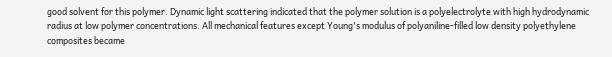good solvent for this polymer. Dynamic light scattering indicated that the polymer solution is a polyelectrolyte with high hydrodynamic radius at low polymer concentrations. All mechanical features except Young's modulus of polyaniline-filled low density polyethylene composites became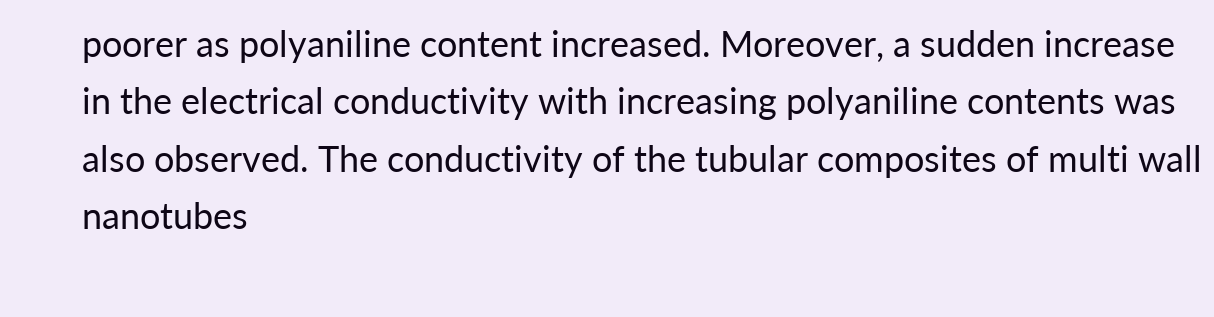poorer as polyaniline content increased. Moreover, a sudden increase in the electrical conductivity with increasing polyaniline contents was also observed. The conductivity of the tubular composites of multi wall nanotubes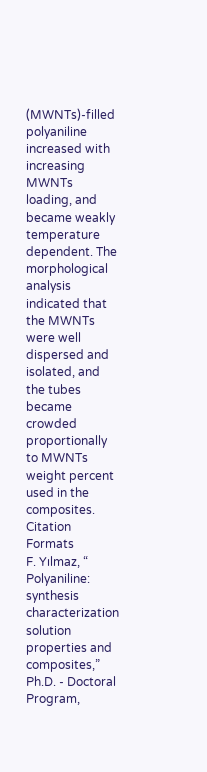(MWNTs)-filled polyaniline increased with increasing MWNTs loading, and became weakly temperature dependent. The morphological analysis indicated that the MWNTs were well dispersed and isolated, and the tubes became crowded proportionally to MWNTs weight percent used in the composites.
Citation Formats
F. Yılmaz, “ Polyaniline: synthesis characterization solution properties and composites,” Ph.D. - Doctoral Program,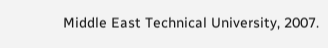Middle East Technical University, 2007.